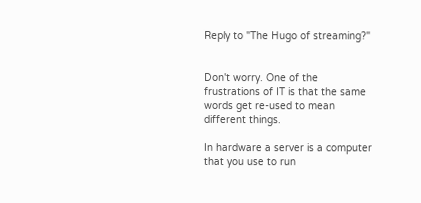Reply to "The Hugo of streaming?"


Don't worry. One of the frustrations of IT is that the same words get re-used to mean different things.

In hardware a server is a computer that you use to run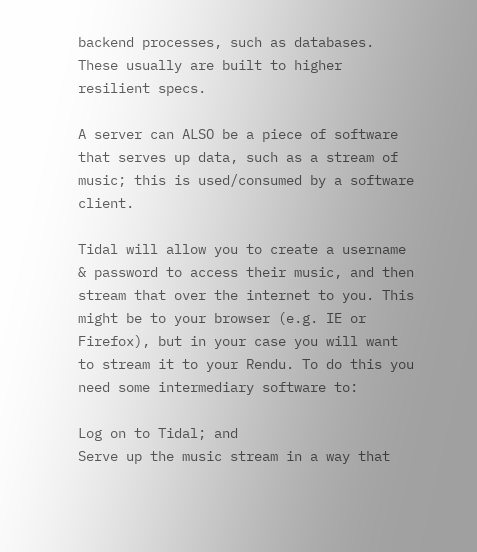backend processes, such as databases. These usually are built to higher resilient specs.

A server can ALSO be a piece of software that serves up data, such as a stream of music; this is used/consumed by a software client.

Tidal will allow you to create a username & password to access their music, and then stream that over the internet to you. This might be to your browser (e.g. IE or Firefox), but in your case you will want to stream it to your Rendu. To do this you need some intermediary software to:

Log on to Tidal; and
Serve up the music stream in a way that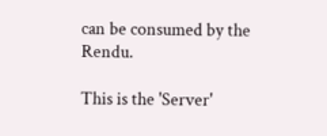can be consumed by the Rendu.

This is the 'Server'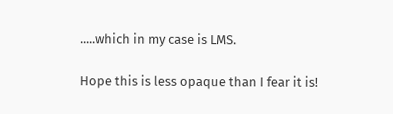.....which in my case is LMS.

Hope this is less opaque than I fear it is!